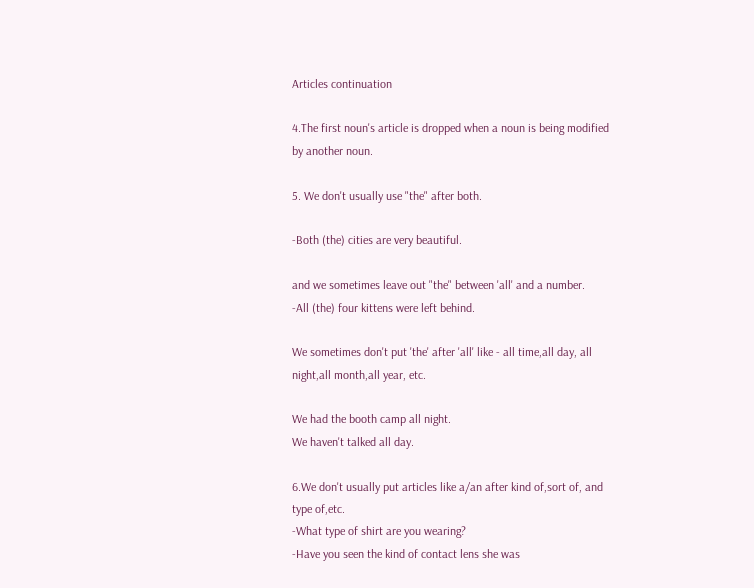Articles continuation

4.The first noun's article is dropped when a noun is being modified by another noun.

5. We don't usually use "the" after both.

-Both (the) cities are very beautiful.

and we sometimes leave out "the" between 'all' and a number.
-All (the) four kittens were left behind.

We sometimes don't put 'the' after 'all' like - all time,all day, all night,all month,all year, etc.

We had the booth camp all night.
We haven't talked all day.

6.We don't usually put articles like a/an after kind of,sort of, and type of,etc.
-What type of shirt are you wearing?
-Have you seen the kind of contact lens she was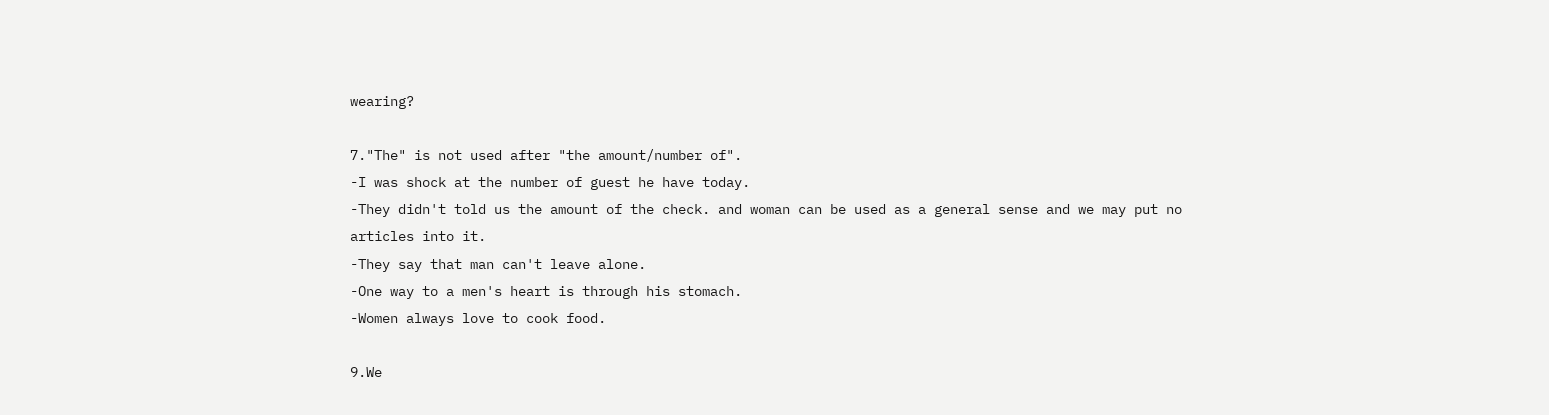wearing?

7."The" is not used after "the amount/number of".
-I was shock at the number of guest he have today.
-They didn't told us the amount of the check. and woman can be used as a general sense and we may put no articles into it.
-They say that man can't leave alone.
-One way to a men's heart is through his stomach.
-Women always love to cook food.

9.We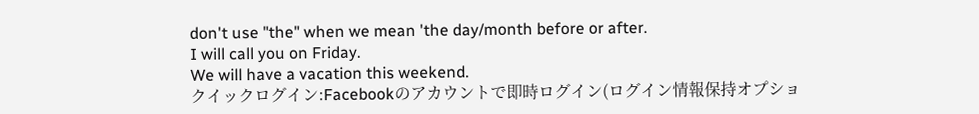don't use "the" when we mean 'the day/month before or after.
I will call you on Friday.
We will have a vacation this weekend.
クイックログイン:Facebookのアカウントで即時ログイン(ログイン情報保持オプショ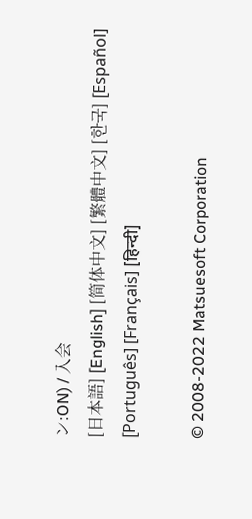ン:ON) / 入会
[日本語] [English] [简体中文] [繁體中文] [한국] [Español] [Português] [Français] [हिन्दी]

© 2008-2022 Matsuesoft Corporation